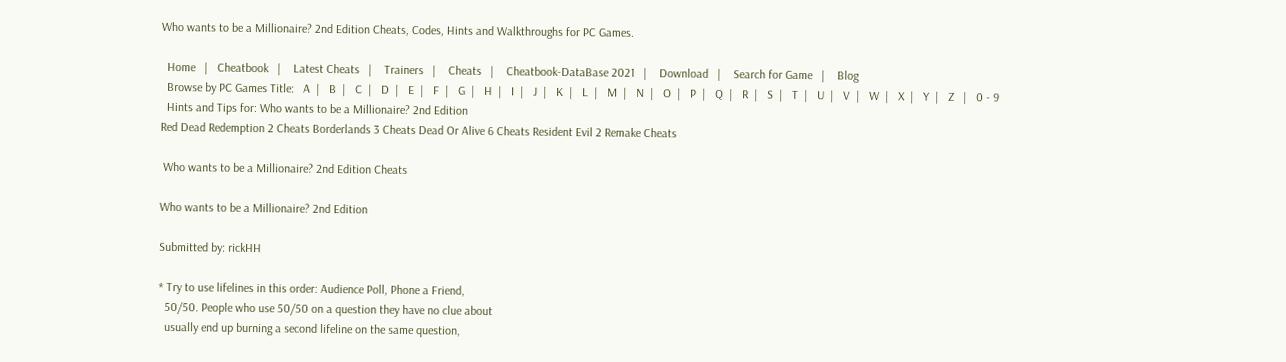Who wants to be a Millionaire? 2nd Edition Cheats, Codes, Hints and Walkthroughs for PC Games.

  Home   |   Cheatbook   |    Latest Cheats   |    Trainers   |    Cheats   |    Cheatbook-DataBase 2021   |    Download   |    Search for Game   |    Blog
  Browse by PC Games Title:   A  |   B  |   C  |   D  |   E  |   F  |   G  |   H  |   I  |   J  |   K  |   L  |   M  |   N  |   O  |   P  |   Q  |   R  |   S  |   T  |   U  |   V  |   W  |   X  |   Y  |   Z   |   0 - 9
  Hints and Tips for: Who wants to be a Millionaire? 2nd Edition
Red Dead Redemption 2 Cheats Borderlands 3 Cheats Dead Or Alive 6 Cheats Resident Evil 2 Remake Cheats

 Who wants to be a Millionaire? 2nd Edition Cheats

Who wants to be a Millionaire? 2nd Edition

Submitted by: rickHH

* Try to use lifelines in this order: Audience Poll, Phone a Friend,
  50/50. People who use 50/50 on a question they have no clue about
  usually end up burning a second lifeline on the same question,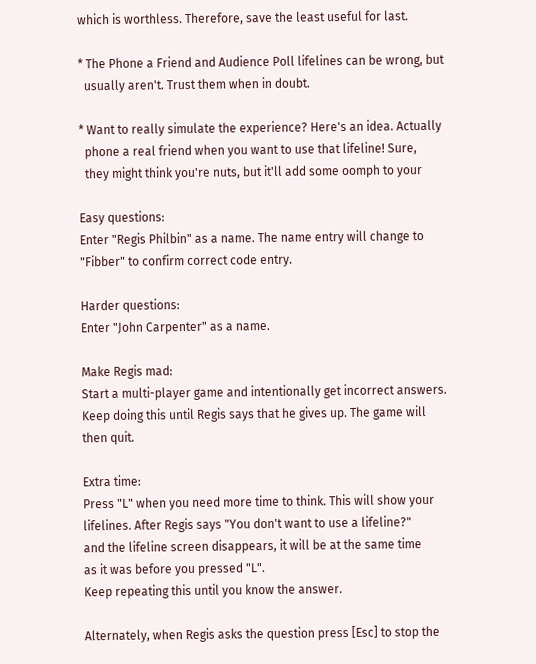which is worthless. Therefore, save the least useful for last.

* The Phone a Friend and Audience Poll lifelines can be wrong, but
  usually aren't. Trust them when in doubt.

* Want to really simulate the experience? Here's an idea. Actually
  phone a real friend when you want to use that lifeline! Sure,
  they might think you're nuts, but it'll add some oomph to your

Easy questions:
Enter "Regis Philbin" as a name. The name entry will change to
"Fibber" to confirm correct code entry.

Harder questions:
Enter "John Carpenter" as a name.

Make Regis mad:
Start a multi-player game and intentionally get incorrect answers.
Keep doing this until Regis says that he gives up. The game will
then quit.

Extra time:
Press "L" when you need more time to think. This will show your
lifelines. After Regis says "You don't want to use a lifeline?"
and the lifeline screen disappears, it will be at the same time
as it was before you pressed "L".
Keep repeating this until you know the answer.

Alternately, when Regis asks the question press [Esc] to stop the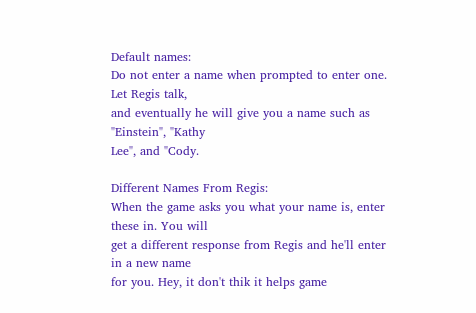Default names:
Do not enter a name when prompted to enter one. Let Regis talk,
and eventually he will give you a name such as "Einstein", "Kathy
Lee", and "Cody.

Different Names From Regis:
When the game asks you what your name is, enter these in. You will
get a different response from Regis and he'll enter in a new name
for you. Hey, it don't thik it helps game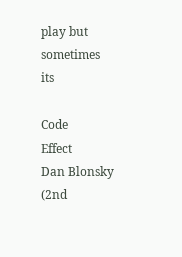play but sometimes its

Code                         Effect
Dan Blonsky (2nd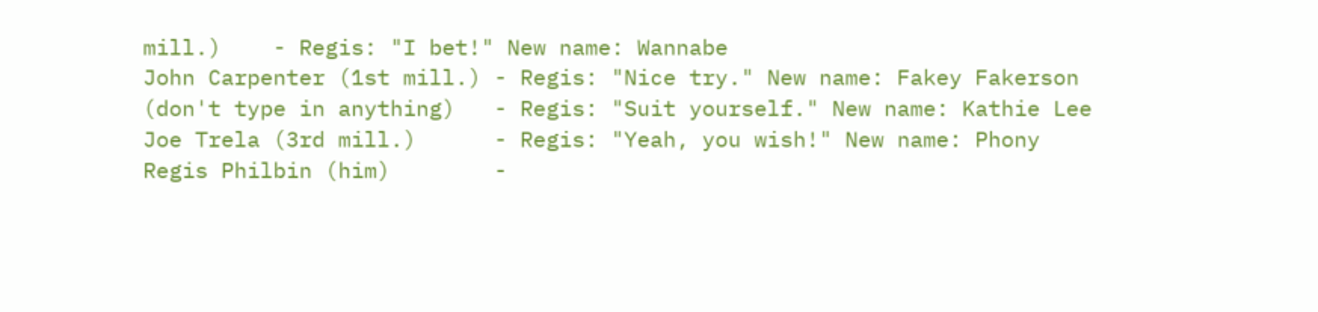mill.)    - Regis: "I bet!" New name: Wannabe
John Carpenter (1st mill.) - Regis: "Nice try." New name: Fakey Fakerson
(don't type in anything)   - Regis: "Suit yourself." New name: Kathie Lee
Joe Trela (3rd mill.)      - Regis: "Yeah, you wish!" New name: Phony
Regis Philbin (him)        -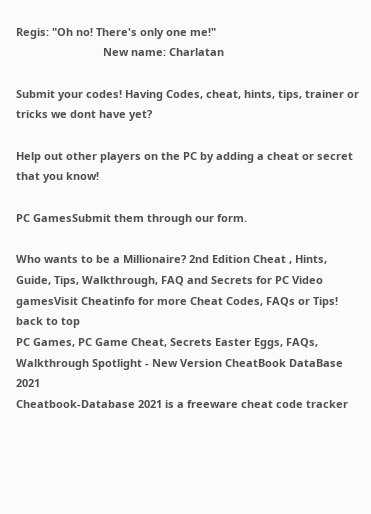Regis: "Oh no! There's only one me!"
                             New name: Charlatan

Submit your codes! Having Codes, cheat, hints, tips, trainer or tricks we dont have yet?

Help out other players on the PC by adding a cheat or secret that you know!

PC GamesSubmit them through our form.

Who wants to be a Millionaire? 2nd Edition Cheat , Hints, Guide, Tips, Walkthrough, FAQ and Secrets for PC Video gamesVisit Cheatinfo for more Cheat Codes, FAQs or Tips!
back to top
PC Games, PC Game Cheat, Secrets Easter Eggs, FAQs, Walkthrough Spotlight - New Version CheatBook DataBase 2021
Cheatbook-Database 2021 is a freeware cheat code tracker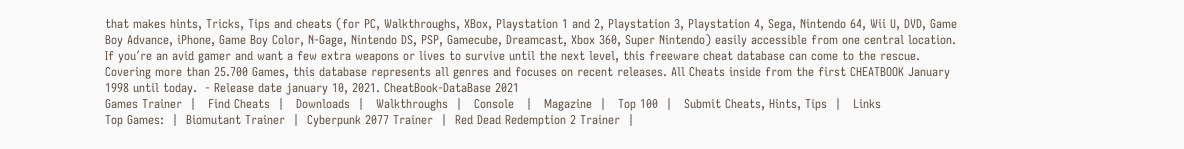that makes hints, Tricks, Tips and cheats (for PC, Walkthroughs, XBox, Playstation 1 and 2, Playstation 3, Playstation 4, Sega, Nintendo 64, Wii U, DVD, Game Boy Advance, iPhone, Game Boy Color, N-Gage, Nintendo DS, PSP, Gamecube, Dreamcast, Xbox 360, Super Nintendo) easily accessible from one central location. If you´re an avid gamer and want a few extra weapons or lives to survive until the next level, this freeware cheat database can come to the rescue. Covering more than 25.700 Games, this database represents all genres and focuses on recent releases. All Cheats inside from the first CHEATBOOK January 1998 until today.  - Release date january 10, 2021. CheatBook-DataBase 2021
Games Trainer  |   Find Cheats  |   Downloads  |   Walkthroughs  |   Console   |   Magazine  |   Top 100  |   Submit Cheats, Hints, Tips  |   Links
Top Games:  |  Biomutant Trainer  |  Cyberpunk 2077 Trainer  |  Red Dead Redemption 2 Trainer  |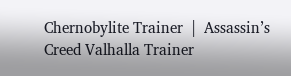Chernobylite Trainer  |  Assassin’s Creed Valhalla Trainer